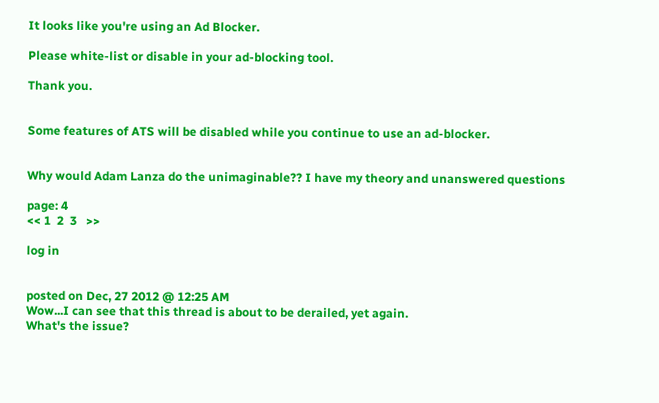It looks like you're using an Ad Blocker.

Please white-list or disable in your ad-blocking tool.

Thank you.


Some features of ATS will be disabled while you continue to use an ad-blocker.


Why would Adam Lanza do the unimaginable?? I have my theory and unanswered questions

page: 4
<< 1  2  3   >>

log in


posted on Dec, 27 2012 @ 12:25 AM
Wow...I can see that this thread is about to be derailed, yet again.
What's the issue?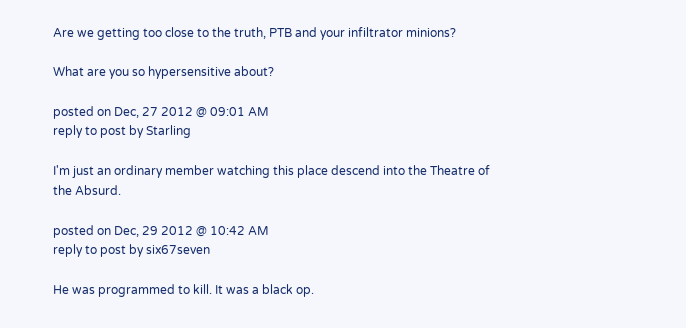Are we getting too close to the truth, PTB and your infiltrator minions?

What are you so hypersensitive about?

posted on Dec, 27 2012 @ 09:01 AM
reply to post by Starling

I'm just an ordinary member watching this place descend into the Theatre of the Absurd.

posted on Dec, 29 2012 @ 10:42 AM
reply to post by six67seven

He was programmed to kill. It was a black op.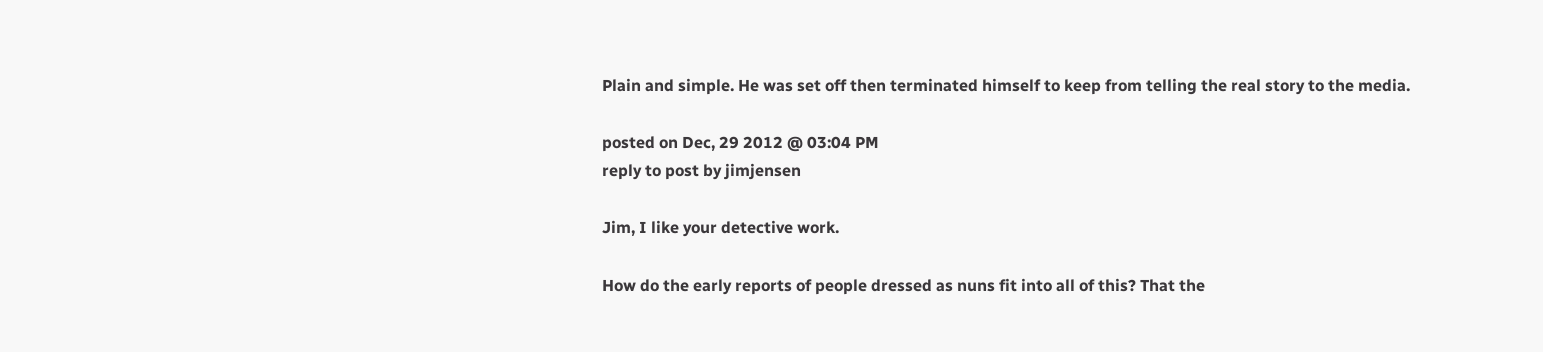Plain and simple. He was set off then terminated himself to keep from telling the real story to the media.

posted on Dec, 29 2012 @ 03:04 PM
reply to post by jimjensen

Jim, I like your detective work.

How do the early reports of people dressed as nuns fit into all of this? That the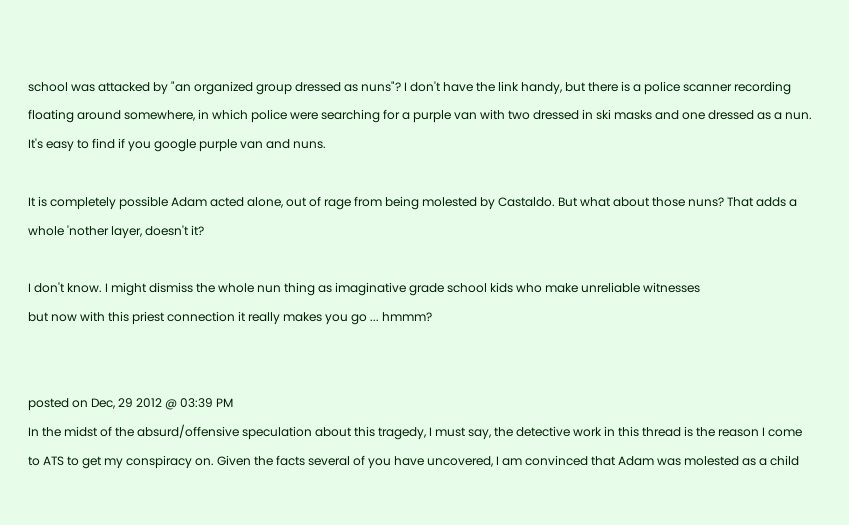school was attacked by "an organized group dressed as nuns"? I don't have the link handy, but there is a police scanner recording floating around somewhere, in which police were searching for a purple van with two dressed in ski masks and one dressed as a nun. It's easy to find if you google purple van and nuns.

It is completely possible Adam acted alone, out of rage from being molested by Castaldo. But what about those nuns? That adds a whole 'nother layer, doesn't it?

I don't know. I might dismiss the whole nun thing as imaginative grade school kids who make unreliable witnesses
but now with this priest connection it really makes you go ... hmmm?


posted on Dec, 29 2012 @ 03:39 PM
In the midst of the absurd/offensive speculation about this tragedy, I must say, the detective work in this thread is the reason I come to ATS to get my conspiracy on. Given the facts several of you have uncovered, I am convinced that Adam was molested as a child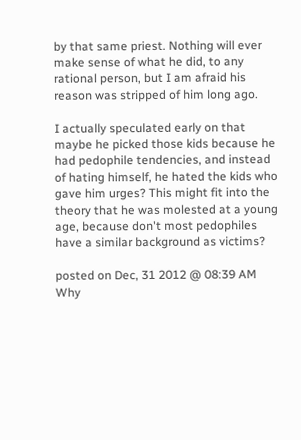by that same priest. Nothing will ever make sense of what he did, to any rational person, but I am afraid his reason was stripped of him long ago.

I actually speculated early on that maybe he picked those kids because he had pedophile tendencies, and instead of hating himself, he hated the kids who gave him urges? This might fit into the theory that he was molested at a young age, because don't most pedophiles have a similar background as victims?

posted on Dec, 31 2012 @ 08:39 AM
Why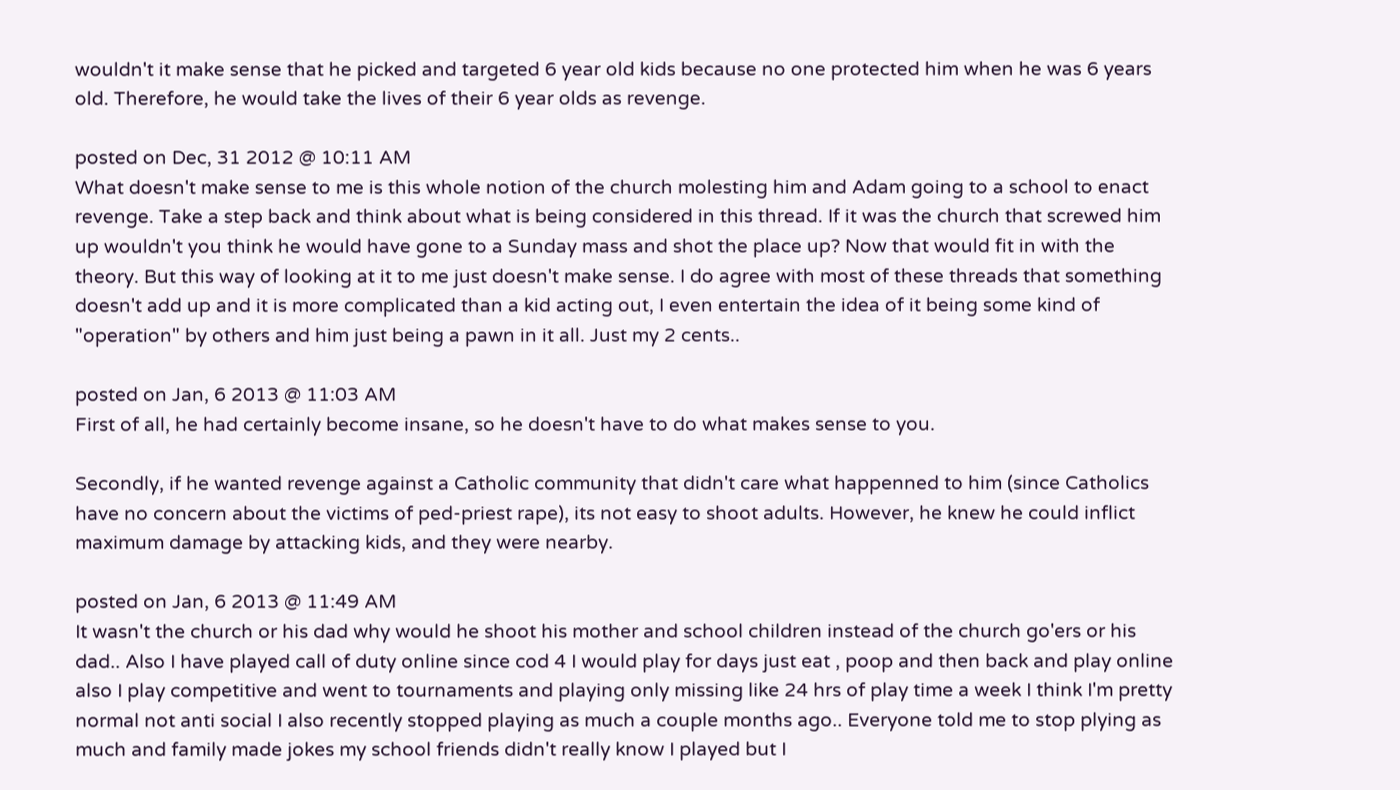wouldn't it make sense that he picked and targeted 6 year old kids because no one protected him when he was 6 years old. Therefore, he would take the lives of their 6 year olds as revenge.

posted on Dec, 31 2012 @ 10:11 AM
What doesn't make sense to me is this whole notion of the church molesting him and Adam going to a school to enact revenge. Take a step back and think about what is being considered in this thread. If it was the church that screwed him up wouldn't you think he would have gone to a Sunday mass and shot the place up? Now that would fit in with the theory. But this way of looking at it to me just doesn't make sense. I do agree with most of these threads that something doesn't add up and it is more complicated than a kid acting out, I even entertain the idea of it being some kind of "operation" by others and him just being a pawn in it all. Just my 2 cents..

posted on Jan, 6 2013 @ 11:03 AM
First of all, he had certainly become insane, so he doesn't have to do what makes sense to you.

Secondly, if he wanted revenge against a Catholic community that didn't care what happenned to him (since Catholics have no concern about the victims of ped-priest rape), its not easy to shoot adults. However, he knew he could inflict maximum damage by attacking kids, and they were nearby.

posted on Jan, 6 2013 @ 11:49 AM
It wasn't the church or his dad why would he shoot his mother and school children instead of the church go'ers or his dad.. Also I have played call of duty online since cod 4 I would play for days just eat , poop and then back and play online also I play competitive and went to tournaments and playing only missing like 24 hrs of play time a week I think I'm pretty normal not anti social I also recently stopped playing as much a couple months ago.. Everyone told me to stop plying as much and family made jokes my school friends didn't really know I played but I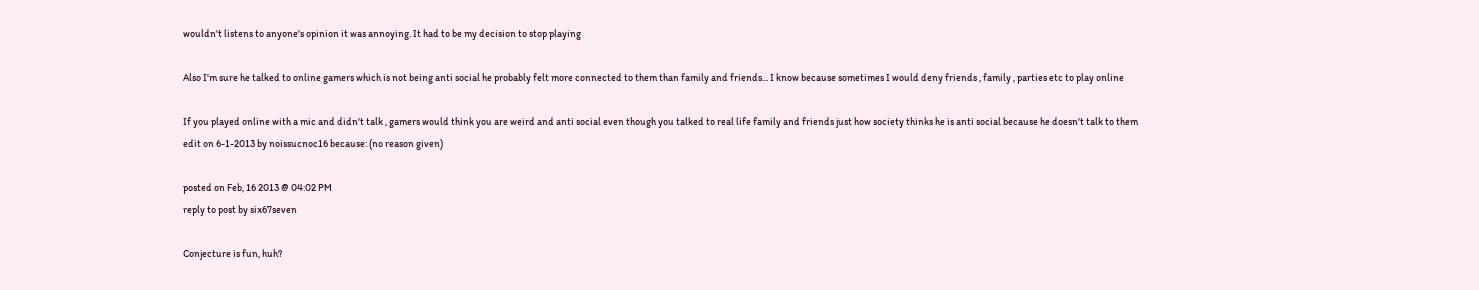wouldn't listens to anyone's opinion it was annoying. It had to be my decision to stop playing

Also I'm sure he talked to online gamers which is not being anti social he probably felt more connected to them than family and friends... I know because sometimes I would deny friends , family , parties etc to play online

If you played online with a mic and didn't talk , gamers would think you are weird and anti social even though you talked to real life family and friends just how society thinks he is anti social because he doesn't talk to them
edit on 6-1-2013 by noissucnoc16 because: (no reason given)

posted on Feb, 16 2013 @ 04:02 PM
reply to post by six67seven

Conjecture is fun, huh?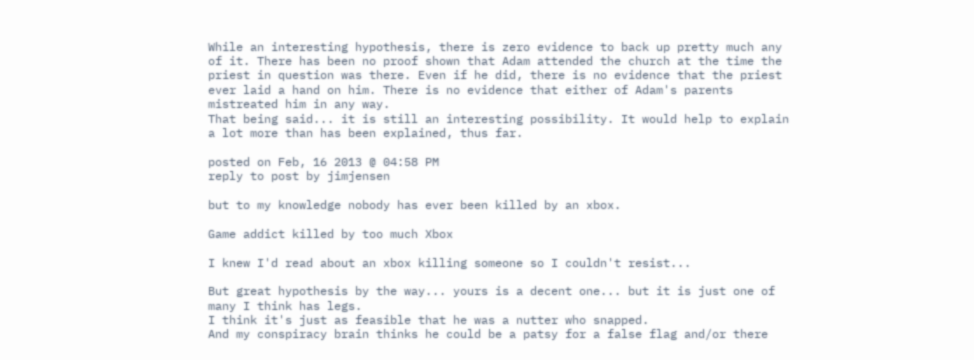While an interesting hypothesis, there is zero evidence to back up pretty much any of it. There has been no proof shown that Adam attended the church at the time the priest in question was there. Even if he did, there is no evidence that the priest ever laid a hand on him. There is no evidence that either of Adam's parents mistreated him in any way.
That being said... it is still an interesting possibility. It would help to explain a lot more than has been explained, thus far.

posted on Feb, 16 2013 @ 04:58 PM
reply to post by jimjensen

but to my knowledge nobody has ever been killed by an xbox.

Game addict killed by too much Xbox

I knew I'd read about an xbox killing someone so I couldn't resist...

But great hypothesis by the way... yours is a decent one... but it is just one of many I think has legs.
I think it's just as feasible that he was a nutter who snapped.
And my conspiracy brain thinks he could be a patsy for a false flag and/or there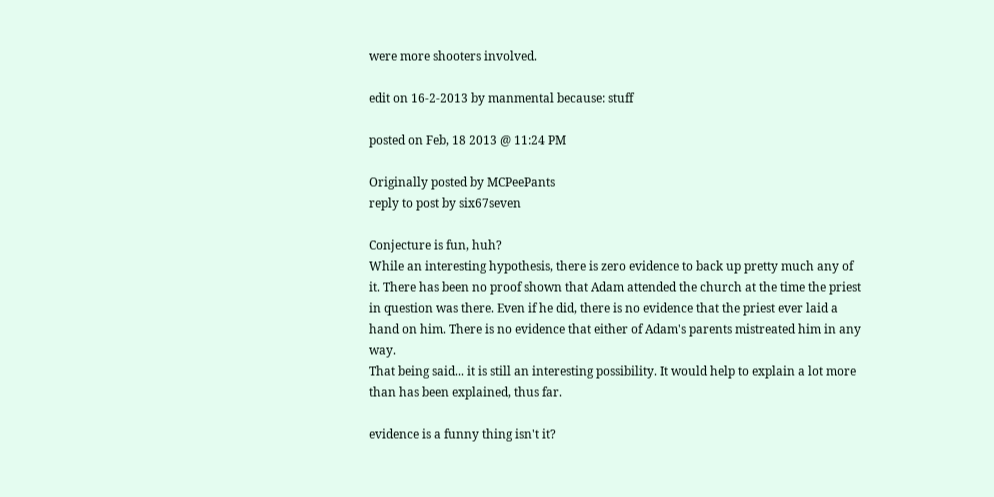were more shooters involved.

edit on 16-2-2013 by manmental because: stuff

posted on Feb, 18 2013 @ 11:24 PM

Originally posted by MCPeePants
reply to post by six67seven

Conjecture is fun, huh?
While an interesting hypothesis, there is zero evidence to back up pretty much any of it. There has been no proof shown that Adam attended the church at the time the priest in question was there. Even if he did, there is no evidence that the priest ever laid a hand on him. There is no evidence that either of Adam's parents mistreated him in any way.
That being said... it is still an interesting possibility. It would help to explain a lot more than has been explained, thus far.

evidence is a funny thing isn't it?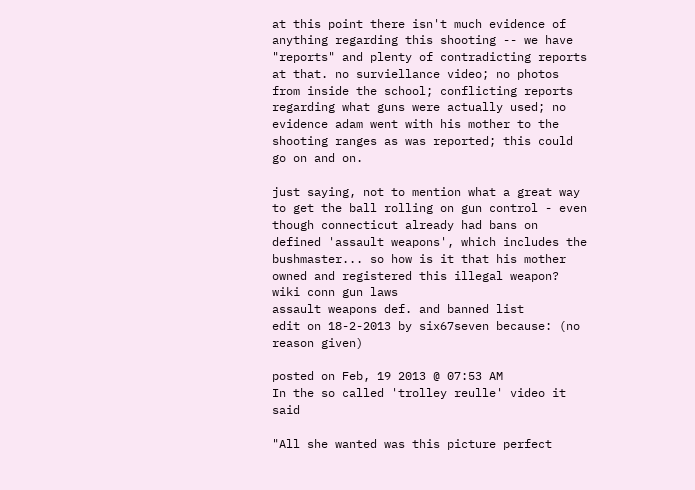at this point there isn't much evidence of anything regarding this shooting -- we have "reports" and plenty of contradicting reports at that. no surviellance video; no photos from inside the school; conflicting reports regarding what guns were actually used; no evidence adam went with his mother to the shooting ranges as was reported; this could go on and on.

just saying, not to mention what a great way to get the ball rolling on gun control - even though connecticut already had bans on defined 'assault weapons', which includes the bushmaster... so how is it that his mother owned and registered this illegal weapon?
wiki conn gun laws
assault weapons def. and banned list
edit on 18-2-2013 by six67seven because: (no reason given)

posted on Feb, 19 2013 @ 07:53 AM
In the so called 'trolley reulle' video it said

"All she wanted was this picture perfect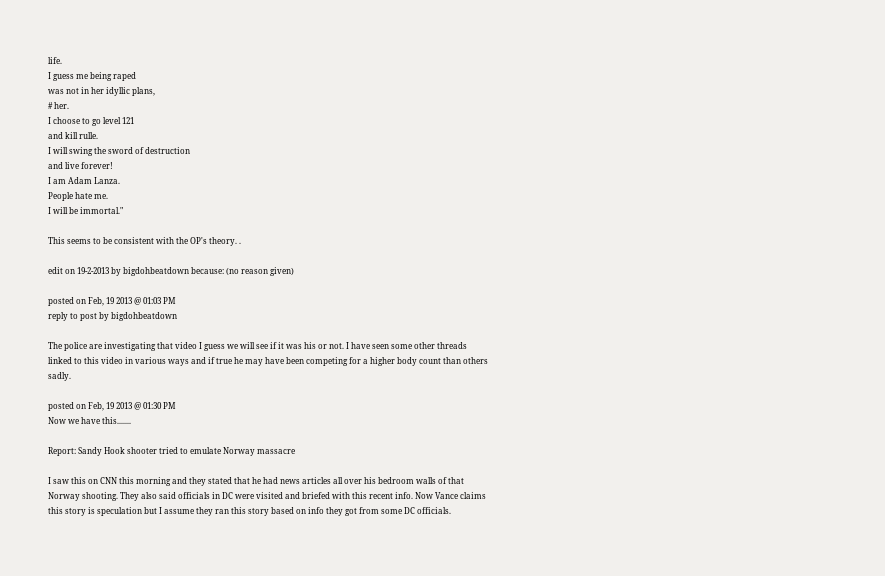life.
I guess me being raped
was not in her idyllic plans,
# her.
I choose to go level 121
and kill rulle.
I will swing the sword of destruction
and live forever!
I am Adam Lanza.
People hate me.
I will be immortal."

This seems to be consistent with the OP's theory. .

edit on 19-2-2013 by bigdohbeatdown because: (no reason given)

posted on Feb, 19 2013 @ 01:03 PM
reply to post by bigdohbeatdown

The police are investigating that video I guess we will see if it was his or not. I have seen some other threads linked to this video in various ways and if true he may have been competing for a higher body count than others sadly.

posted on Feb, 19 2013 @ 01:30 PM
Now we have this.......

Report: Sandy Hook shooter tried to emulate Norway massacre

I saw this on CNN this morning and they stated that he had news articles all over his bedroom walls of that Norway shooting. They also said officials in DC were visited and briefed with this recent info. Now Vance claims this story is speculation but I assume they ran this story based on info they got from some DC officials.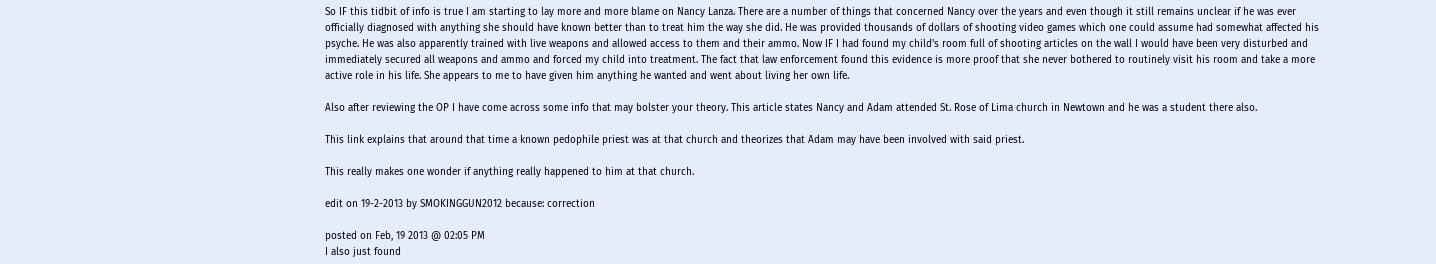So IF this tidbit of info is true I am starting to lay more and more blame on Nancy Lanza. There are a number of things that concerned Nancy over the years and even though it still remains unclear if he was ever officially diagnosed with anything she should have known better than to treat him the way she did. He was provided thousands of dollars of shooting video games which one could assume had somewhat affected his psyche. He was also apparently trained with live weapons and allowed access to them and their ammo. Now IF I had found my child's room full of shooting articles on the wall I would have been very disturbed and immediately secured all weapons and ammo and forced my child into treatment. The fact that law enforcement found this evidence is more proof that she never bothered to routinely visit his room and take a more active role in his life. She appears to me to have given him anything he wanted and went about living her own life.

Also after reviewing the OP I have come across some info that may bolster your theory. This article states Nancy and Adam attended St. Rose of Lima church in Newtown and he was a student there also.

This link explains that around that time a known pedophile priest was at that church and theorizes that Adam may have been involved with said priest.

This really makes one wonder if anything really happened to him at that church.

edit on 19-2-2013 by SMOKINGGUN2012 because: correction

posted on Feb, 19 2013 @ 02:05 PM
I also just found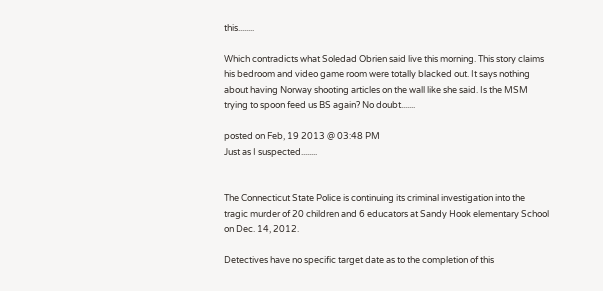this........

Which contradicts what Soledad Obrien said live this morning. This story claims his bedroom and video game room were totally blacked out. It says nothing about having Norway shooting articles on the wall like she said. Is the MSM trying to spoon feed us BS again? No doubt.......

posted on Feb, 19 2013 @ 03:48 PM
Just as I suspected........


The Connecticut State Police is continuing its criminal investigation into the tragic murder of 20 children and 6 educators at Sandy Hook elementary School on Dec. 14, 2012.

Detectives have no specific target date as to the completion of this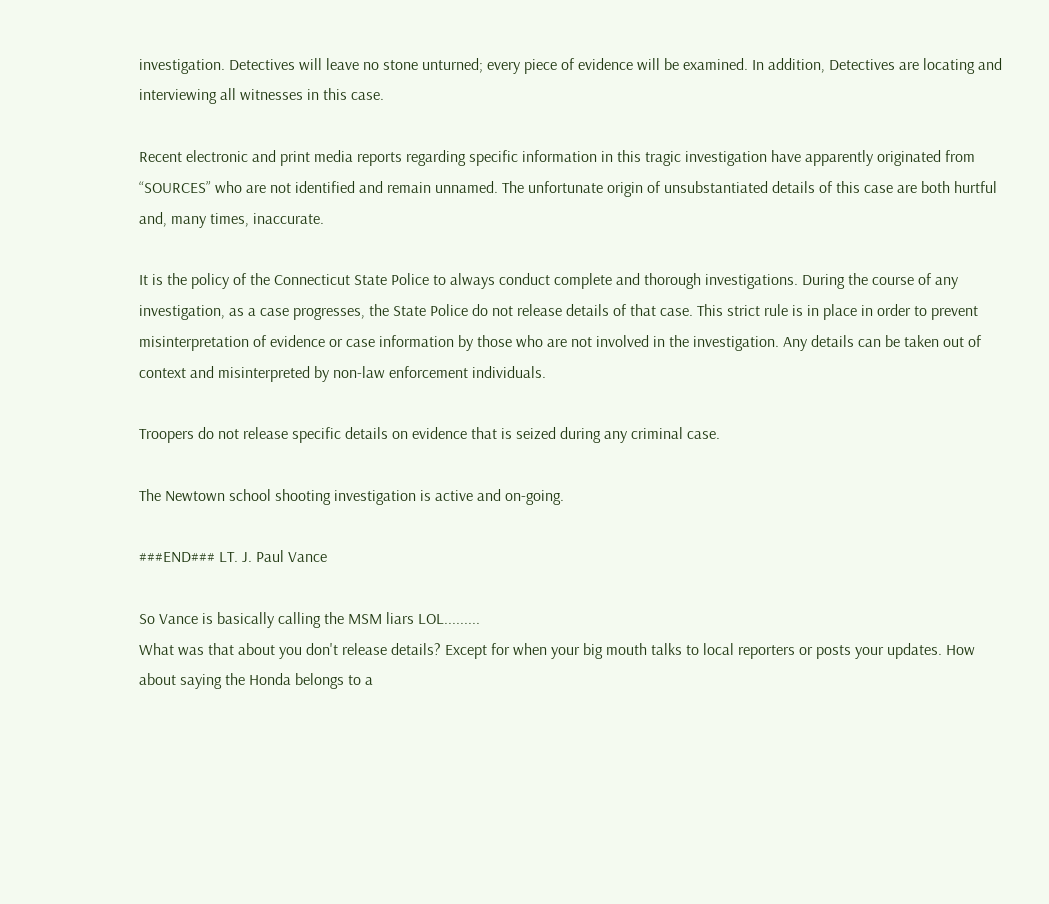investigation. Detectives will leave no stone unturned; every piece of evidence will be examined. In addition, Detectives are locating and interviewing all witnesses in this case.

Recent electronic and print media reports regarding specific information in this tragic investigation have apparently originated from “SOURCES” who are not identified and remain unnamed. The unfortunate origin of unsubstantiated details of this case are both hurtful and, many times, inaccurate.

It is the policy of the Connecticut State Police to always conduct complete and thorough investigations. During the course of any investigation, as a case progresses, the State Police do not release details of that case. This strict rule is in place in order to prevent misinterpretation of evidence or case information by those who are not involved in the investigation. Any details can be taken out of context and misinterpreted by non-law enforcement individuals.

Troopers do not release specific details on evidence that is seized during any criminal case.

The Newtown school shooting investigation is active and on-going.

###END### LT. J. Paul Vance

So Vance is basically calling the MSM liars LOL.........
What was that about you don't release details? Except for when your big mouth talks to local reporters or posts your updates. How about saying the Honda belongs to a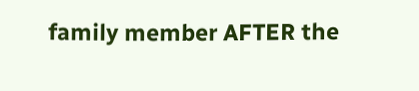family member AFTER the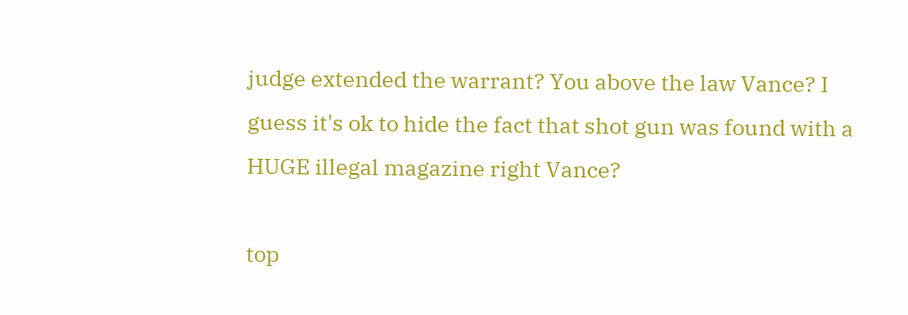judge extended the warrant? You above the law Vance? I guess it's ok to hide the fact that shot gun was found with a HUGE illegal magazine right Vance?

top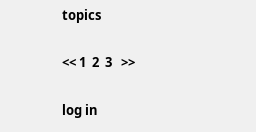topics

<< 1  2  3   >>

log in